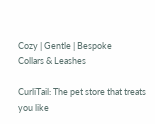Cozy | Gentle | Bespoke
Collars & Leashes

CurliTail: The pet store that treats you like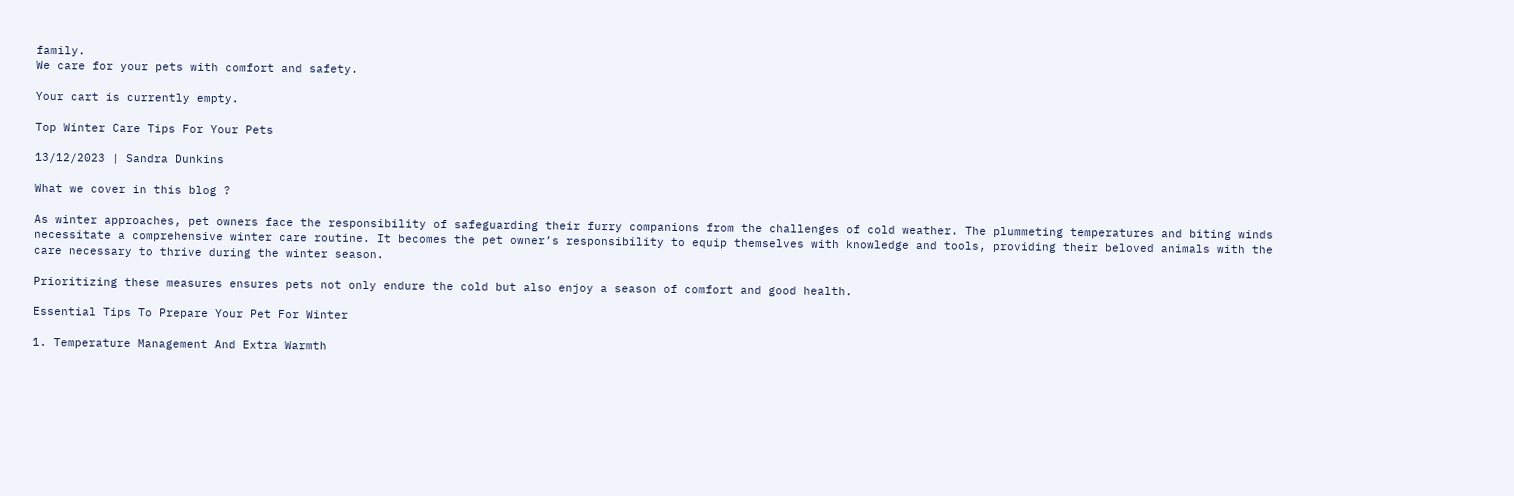family.
We care for your pets with comfort and safety.

Your cart is currently empty.

Top Winter Care Tips For Your Pets

13/12/2023 | Sandra Dunkins

What we cover in this blog ?

As winter approaches, pet owners face the responsibility of safeguarding their furry companions from the challenges of cold weather. The plummeting temperatures and biting winds necessitate a comprehensive winter care routine. It becomes the pet owner’s responsibility to equip themselves with knowledge and tools, providing their beloved animals with the care necessary to thrive during the winter season.

Prioritizing these measures ensures pets not only endure the cold but also enjoy a season of comfort and good health.

Essential Tips To Prepare Your Pet For Winter

1. Temperature Management And Extra Warmth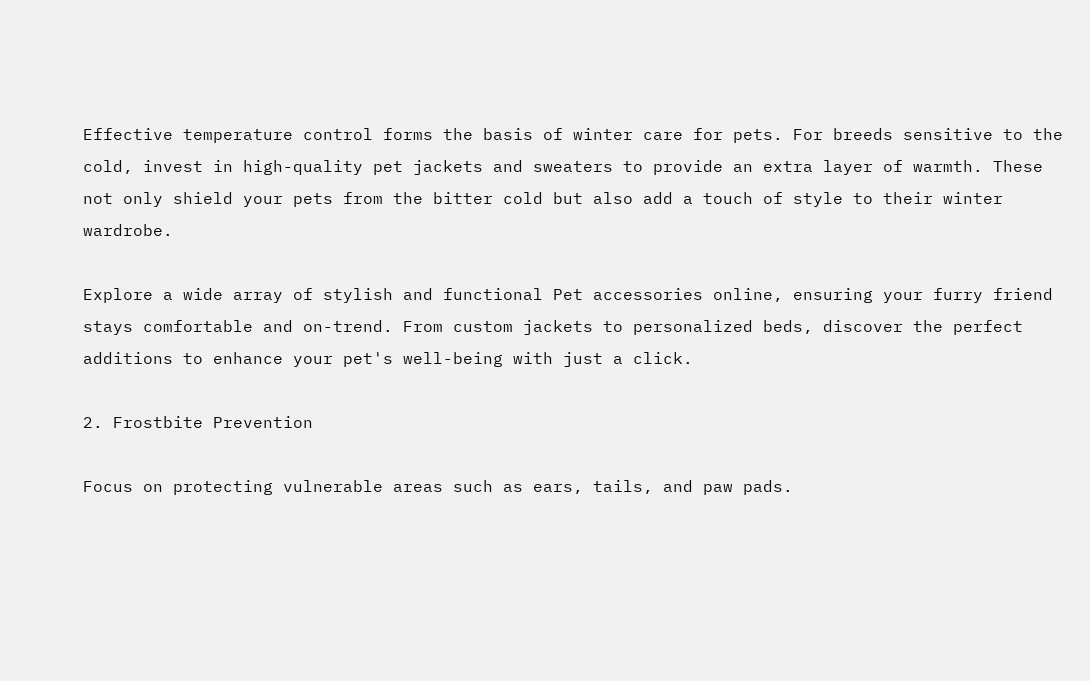Effective temperature control forms the basis of winter care for pets. For breeds sensitive to the cold, invest in high-quality pet jackets and sweaters to provide an extra layer of warmth. These not only shield your pets from the bitter cold but also add a touch of style to their winter wardrobe.

Explore a wide array of stylish and functional Pet accessories online, ensuring your furry friend stays comfortable and on-trend. From custom jackets to personalized beds, discover the perfect additions to enhance your pet's well-being with just a click.

2. Frostbite Prevention

Focus on protecting vulnerable areas such as ears, tails, and paw pads.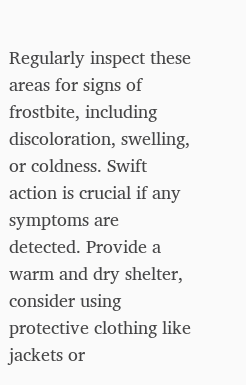Regularly inspect these areas for signs of frostbite, including discoloration, swelling, or coldness. Swift action is crucial if any symptoms are detected. Provide a warm and dry shelter, consider using protective clothing like jackets or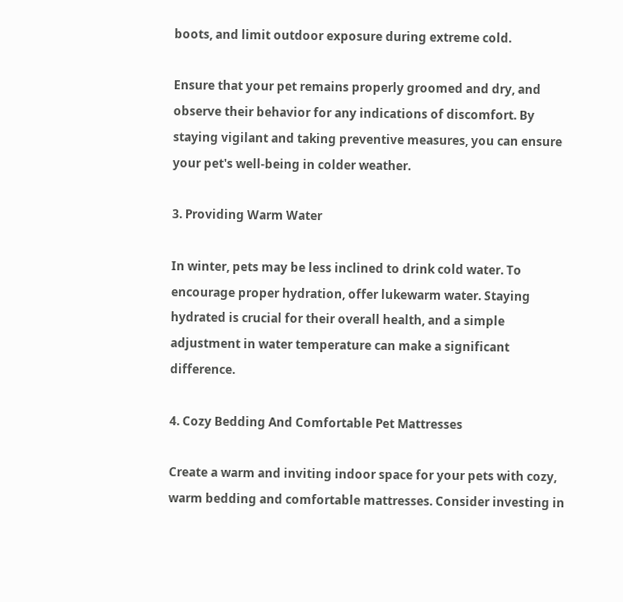boots, and limit outdoor exposure during extreme cold.

Ensure that your pet remains properly groomed and dry, and observe their behavior for any indications of discomfort. By staying vigilant and taking preventive measures, you can ensure your pet's well-being in colder weather.

3. Providing Warm Water

In winter, pets may be less inclined to drink cold water. To encourage proper hydration, offer lukewarm water. Staying hydrated is crucial for their overall health, and a simple adjustment in water temperature can make a significant difference.

4. Cozy Bedding And Comfortable Pet Mattresses

Create a warm and inviting indoor space for your pets with cozy, warm bedding and comfortable mattresses. Consider investing in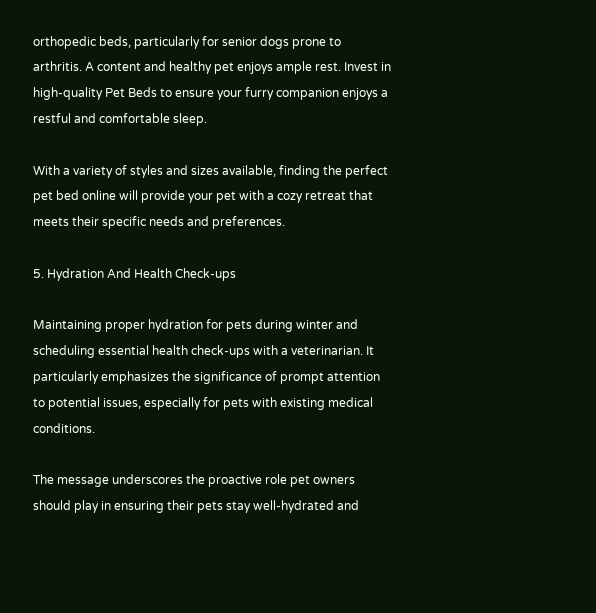orthopedic beds, particularly for senior dogs prone to arthritis. A content and healthy pet enjoys ample rest. Invest in high-quality Pet Beds to ensure your furry companion enjoys a restful and comfortable sleep.

With a variety of styles and sizes available, finding the perfect pet bed online will provide your pet with a cozy retreat that meets their specific needs and preferences.

5. Hydration And Health Check-ups

Maintaining proper hydration for pets during winter and scheduling essential health check-ups with a veterinarian. It particularly emphasizes the significance of prompt attention to potential issues, especially for pets with existing medical conditions.

The message underscores the proactive role pet owners should play in ensuring their pets stay well-hydrated and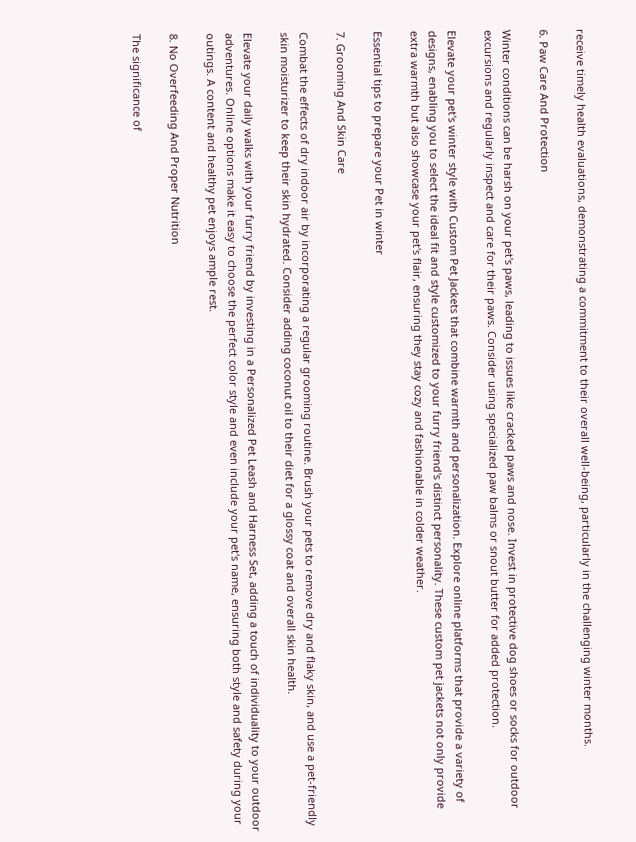receive timely health evaluations, demonstrating a commitment to their overall well-being, particularly in the challenging winter months.

6. Paw Care And Protection

Winter conditions can be harsh on your pet's paws, leading to issues like cracked paws and nose. Invest in protective dog shoes or socks for outdoor excursions and regularly inspect and care for their paws. Consider using specialized paw balms or snout butter for added protection.

Elevate your pet's winter style with Custom Pet Jackets that combine warmth and personalization. Explore online platforms that provide a variety of designs, enabling you to select the ideal fit and style customized to your furry friend's distinct personality. These custom pet jackets not only provide extra warmth but also showcase your pet's flair, ensuring they stay cozy and fashionable in colder weather.

Essential tips to prepare your Pet in winter

7. Grooming And Skin Care

Combat the effects of dry indoor air by incorporating a regular grooming routine. Brush your pets to remove dry and flaky skin, and use a pet-friendly skin moisturizer to keep their skin hydrated. Consider adding coconut oil to their diet for a glossy coat and overall skin health.

Elevate your daily walks with your furry friend by investing in a Personalized Pet Leash and Harness Set, adding a touch of individuality to your outdoor adventures. Online options make it easy to choose the perfect color style and even include your pet's name, ensuring both style and safety during your outings. A content and healthy pet enjoys ample rest.

8. No Overfeeding And Proper Nutrition

The significance of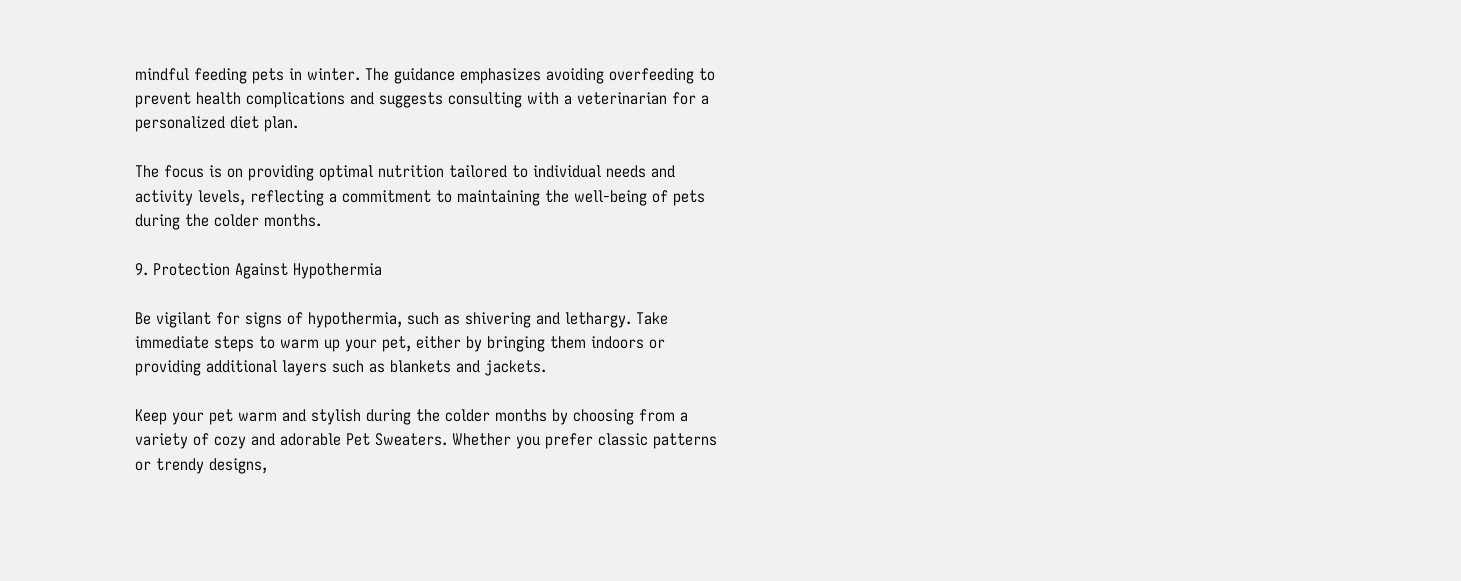mindful feeding pets in winter. The guidance emphasizes avoiding overfeeding to prevent health complications and suggests consulting with a veterinarian for a personalized diet plan.

The focus is on providing optimal nutrition tailored to individual needs and activity levels, reflecting a commitment to maintaining the well-being of pets during the colder months.

9. Protection Against Hypothermia

Be vigilant for signs of hypothermia, such as shivering and lethargy. Take immediate steps to warm up your pet, either by bringing them indoors or providing additional layers such as blankets and jackets.

Keep your pet warm and stylish during the colder months by choosing from a variety of cozy and adorable Pet Sweaters. Whether you prefer classic patterns or trendy designs,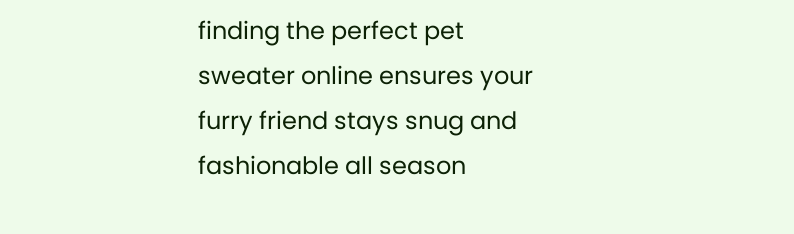finding the perfect pet sweater online ensures your furry friend stays snug and fashionable all season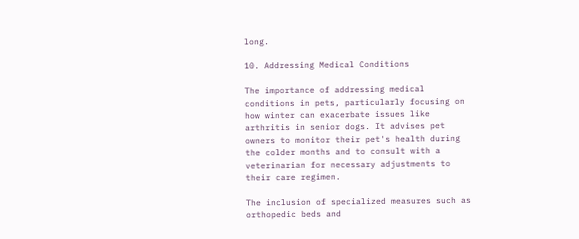long.

10. Addressing Medical Conditions

The importance of addressing medical conditions in pets, particularly focusing on how winter can exacerbate issues like arthritis in senior dogs. It advises pet owners to monitor their pet's health during the colder months and to consult with a veterinarian for necessary adjustments to their care regimen.

The inclusion of specialized measures such as orthopedic beds and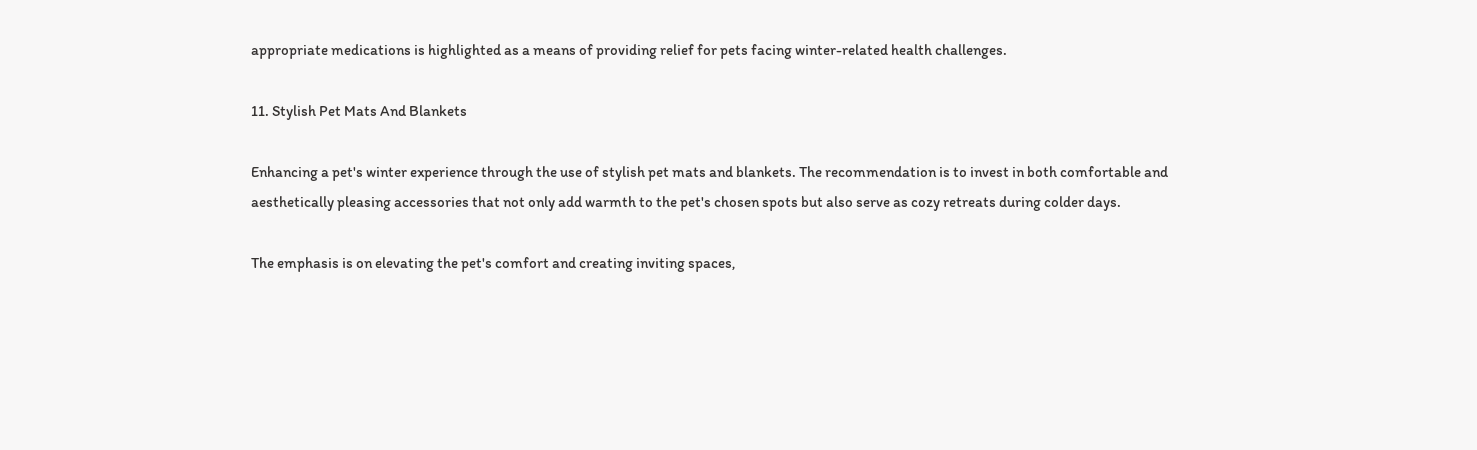appropriate medications is highlighted as a means of providing relief for pets facing winter-related health challenges.

11. Stylish Pet Mats And Blankets

Enhancing a pet's winter experience through the use of stylish pet mats and blankets. The recommendation is to invest in both comfortable and aesthetically pleasing accessories that not only add warmth to the pet's chosen spots but also serve as cozy retreats during colder days.

The emphasis is on elevating the pet's comfort and creating inviting spaces,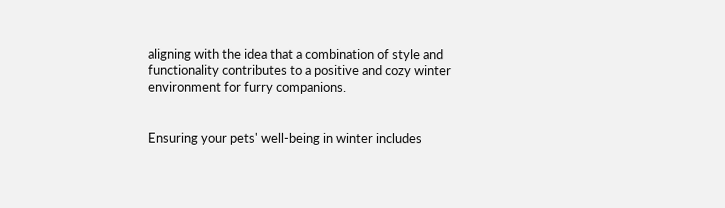aligning with the idea that a combination of style and functionality contributes to a positive and cozy winter environment for furry companions.


Ensuring your pets' well-being in winter includes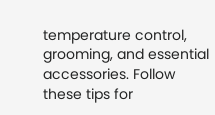temperature control, grooming, and essential accessories. Follow these tips for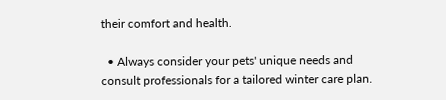their comfort and health.

  • Always consider your pets' unique needs and consult professionals for a tailored winter care plan.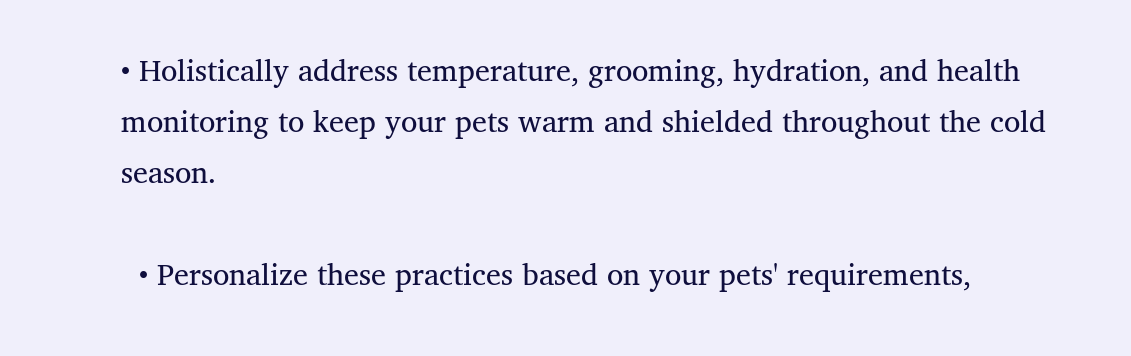• Holistically address temperature, grooming, hydration, and health monitoring to keep your pets warm and shielded throughout the cold season.

  • Personalize these practices based on your pets' requirements,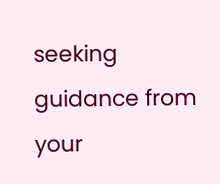seeking guidance from your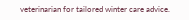veterinarian for tailored winter care advice.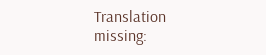Translation missing: